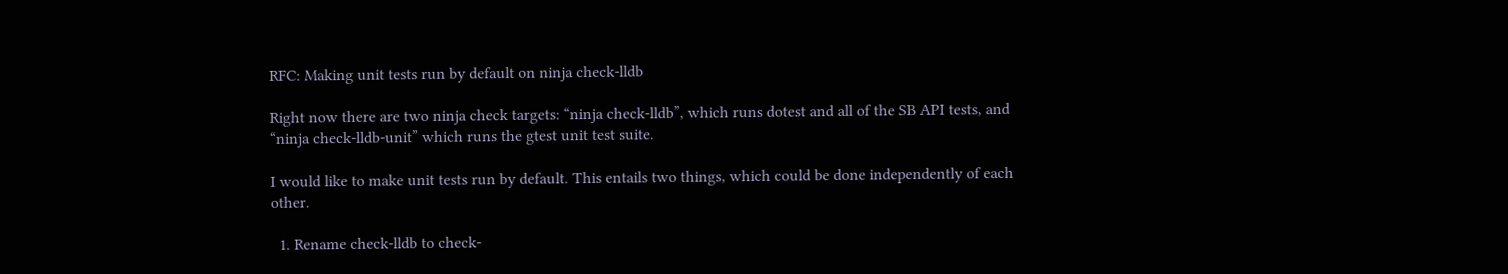RFC: Making unit tests run by default on ninja check-lldb

Right now there are two ninja check targets: “ninja check-lldb”, which runs dotest and all of the SB API tests, and “ninja check-lldb-unit” which runs the gtest unit test suite.

I would like to make unit tests run by default. This entails two things, which could be done independently of each other.

  1. Rename check-lldb to check-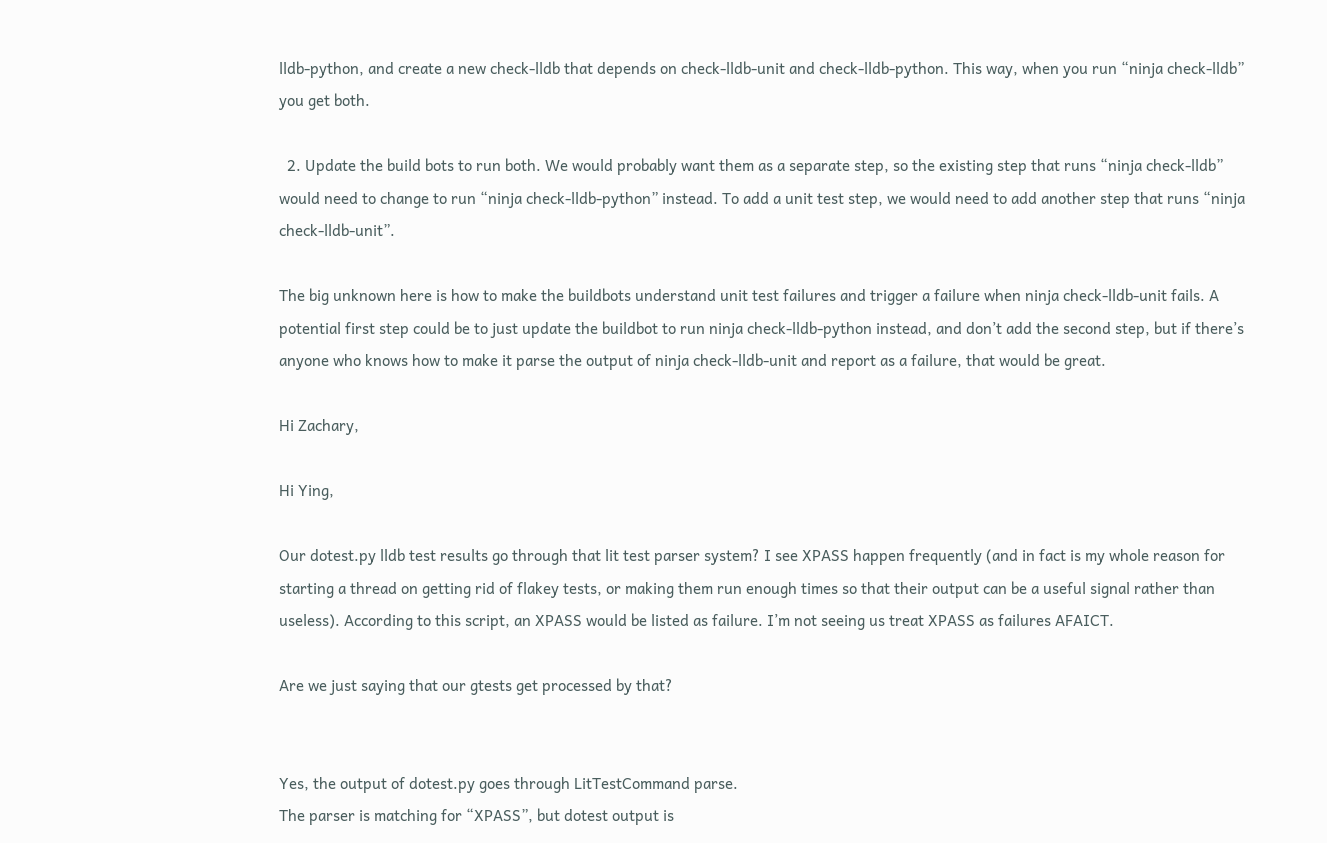lldb-python, and create a new check-lldb that depends on check-lldb-unit and check-lldb-python. This way, when you run “ninja check-lldb” you get both.

  2. Update the build bots to run both. We would probably want them as a separate step, so the existing step that runs “ninja check-lldb” would need to change to run “ninja check-lldb-python” instead. To add a unit test step, we would need to add another step that runs “ninja check-lldb-unit”.

The big unknown here is how to make the buildbots understand unit test failures and trigger a failure when ninja check-lldb-unit fails. A potential first step could be to just update the buildbot to run ninja check-lldb-python instead, and don’t add the second step, but if there’s anyone who knows how to make it parse the output of ninja check-lldb-unit and report as a failure, that would be great.

Hi Zachary,

Hi Ying,

Our dotest.py lldb test results go through that lit test parser system? I see XPASS happen frequently (and in fact is my whole reason for starting a thread on getting rid of flakey tests, or making them run enough times so that their output can be a useful signal rather than useless). According to this script, an XPASS would be listed as failure. I’m not seeing us treat XPASS as failures AFAICT.

Are we just saying that our gtests get processed by that?


Yes, the output of dotest.py goes through LitTestCommand parse.
The parser is matching for “XPASS”, but dotest output is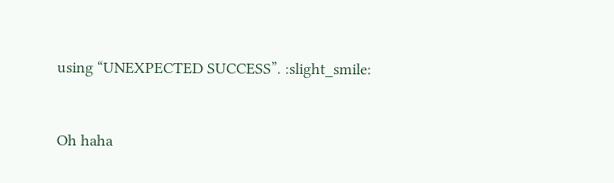using “UNEXPECTED SUCCESS”. :slight_smile:


Oh haha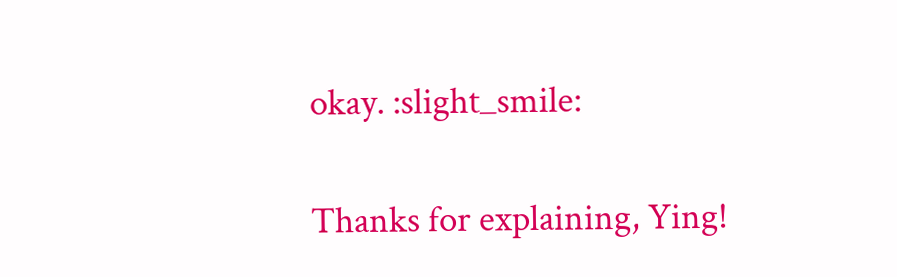okay. :slight_smile:

Thanks for explaining, Ying!